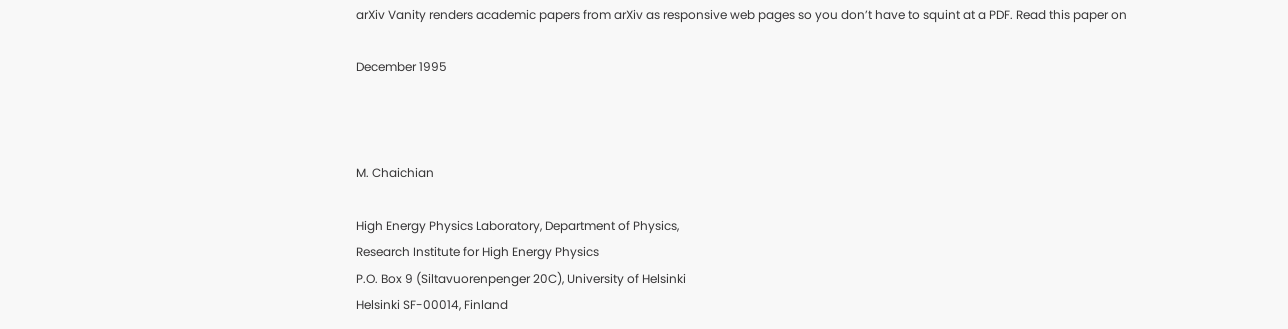arXiv Vanity renders academic papers from arXiv as responsive web pages so you don’t have to squint at a PDF. Read this paper on

December 1995



M. Chaichian

High Energy Physics Laboratory, Department of Physics,
Research Institute for High Energy Physics
P.O. Box 9 (Siltavuorenpenger 20C), University of Helsinki
Helsinki SF-00014, Finland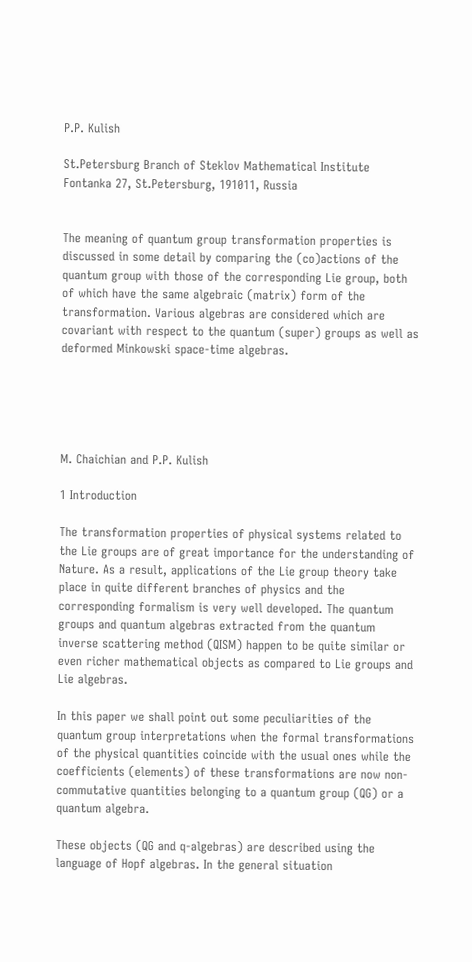P.P. Kulish

St.Petersburg Branch of Steklov Mathematical Institute
Fontanka 27, St.Petersburg, 191011, Russia


The meaning of quantum group transformation properties is discussed in some detail by comparing the (co)actions of the quantum group with those of the corresponding Lie group, both of which have the same algebraic (matrix) form of the transformation. Various algebras are considered which are covariant with respect to the quantum (super) groups as well as deformed Minkowski space-time algebras.





M. Chaichian and P.P. Kulish

1 Introduction

The transformation properties of physical systems related to the Lie groups are of great importance for the understanding of Nature. As a result, applications of the Lie group theory take place in quite different branches of physics and the corresponding formalism is very well developed. The quantum groups and quantum algebras extracted from the quantum inverse scattering method (QISM) happen to be quite similar or even richer mathematical objects as compared to Lie groups and Lie algebras.

In this paper we shall point out some peculiarities of the quantum group interpretations when the formal transformations of the physical quantities coincide with the usual ones while the coefficients (elements) of these transformations are now non-commutative quantities belonging to a quantum group (QG) or a quantum algebra.

These objects (QG and q-algebras) are described using the language of Hopf algebras. In the general situation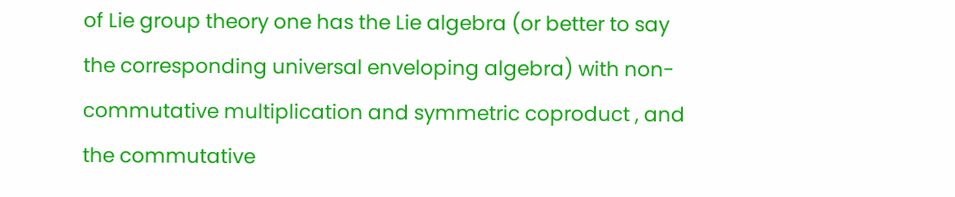of Lie group theory one has the Lie algebra (or better to say the corresponding universal enveloping algebra) with non-commutative multiplication and symmetric coproduct , and the commutative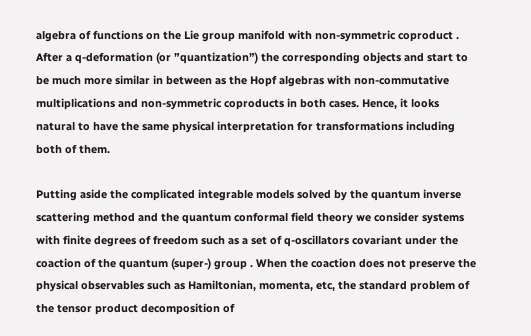algebra of functions on the Lie group manifold with non-symmetric coproduct . After a q-deformation (or ”quantization”) the corresponding objects and start to be much more similar in between as the Hopf algebras with non-commutative multiplications and non-symmetric coproducts in both cases. Hence, it looks natural to have the same physical interpretation for transformations including both of them.

Putting aside the complicated integrable models solved by the quantum inverse scattering method and the quantum conformal field theory we consider systems with finite degrees of freedom such as a set of q-oscillators covariant under the coaction of the quantum (super-) group . When the coaction does not preserve the physical observables such as Hamiltonian, momenta, etc, the standard problem of the tensor product decomposition of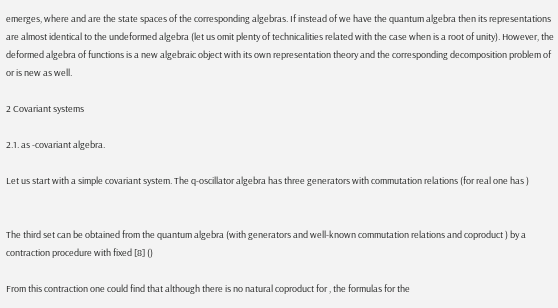emerges, where and are the state spaces of the corresponding algebras. If instead of we have the quantum algebra then its representations are almost identical to the undeformed algebra (let us omit plenty of technicalities related with the case when is a root of unity). However, the deformed algebra of functions is a new algebraic object with its own representation theory and the corresponding decomposition problem of or is new as well.

2 Covariant systems

2.1. as -covariant algebra.

Let us start with a simple covariant system. The q-oscillator algebra has three generators with commutation relations (for real one has )


The third set can be obtained from the quantum algebra (with generators and well-known commutation relations and coproduct ) by a contraction procedure with fixed [8] ()

From this contraction one could find that although there is no natural coproduct for , the formulas for the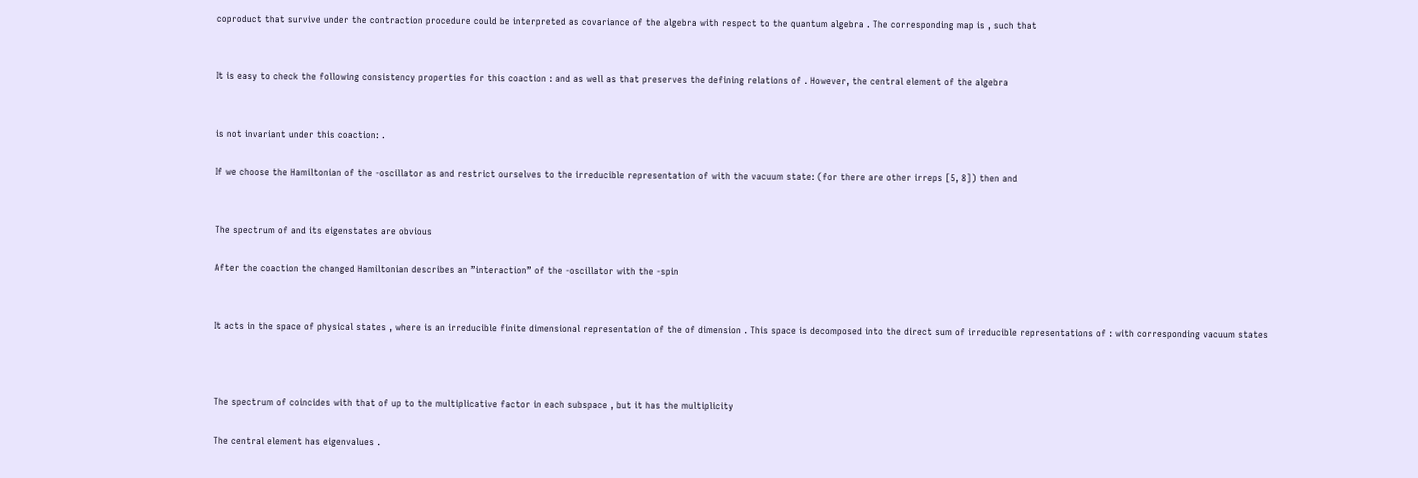coproduct that survive under the contraction procedure could be interpreted as covariance of the algebra with respect to the quantum algebra . The corresponding map is , such that


It is easy to check the following consistency properties for this coaction : and as well as that preserves the defining relations of . However, the central element of the algebra


is not invariant under this coaction: .

If we choose the Hamiltonian of the -oscillator as and restrict ourselves to the irreducible representation of with the vacuum state: (for there are other irreps [5, 8]) then and


The spectrum of and its eigenstates are obvious

After the coaction the changed Hamiltonian describes an ”interaction” of the -oscillator with the -spin


It acts in the space of physical states , where is an irreducible finite dimensional representation of the of dimension . This space is decomposed into the direct sum of irreducible representations of : with corresponding vacuum states



The spectrum of coincides with that of up to the multiplicative factor in each subspace , but it has the multiplicity

The central element has eigenvalues .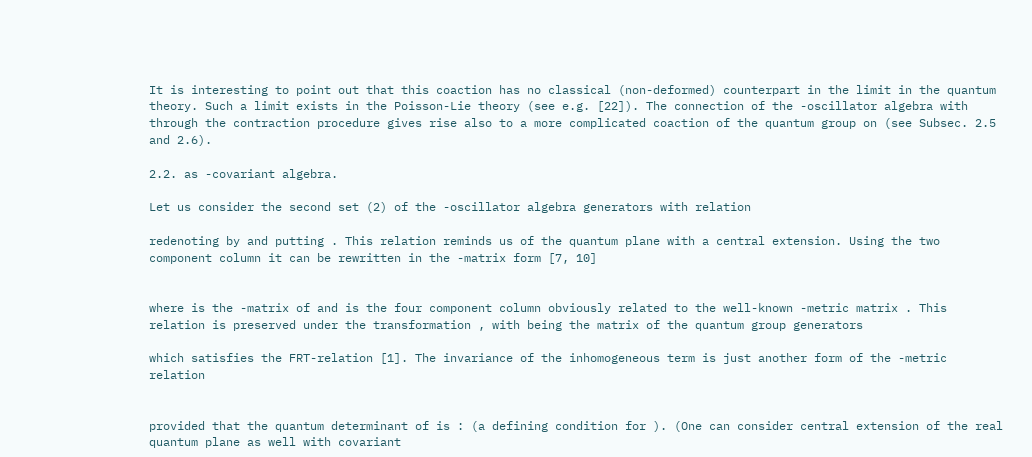It is interesting to point out that this coaction has no classical (non-deformed) counterpart in the limit in the quantum theory. Such a limit exists in the Poisson-Lie theory (see e.g. [22]). The connection of the -oscillator algebra with through the contraction procedure gives rise also to a more complicated coaction of the quantum group on (see Subsec. 2.5 and 2.6).

2.2. as -covariant algebra.

Let us consider the second set (2) of the -oscillator algebra generators with relation

redenoting by and putting . This relation reminds us of the quantum plane with a central extension. Using the two component column it can be rewritten in the -matrix form [7, 10]


where is the -matrix of and is the four component column obviously related to the well-known -metric matrix . This relation is preserved under the transformation , with being the matrix of the quantum group generators

which satisfies the FRT-relation [1]. The invariance of the inhomogeneous term is just another form of the -metric relation


provided that the quantum determinant of is : (a defining condition for ). (One can consider central extension of the real quantum plane as well with covariant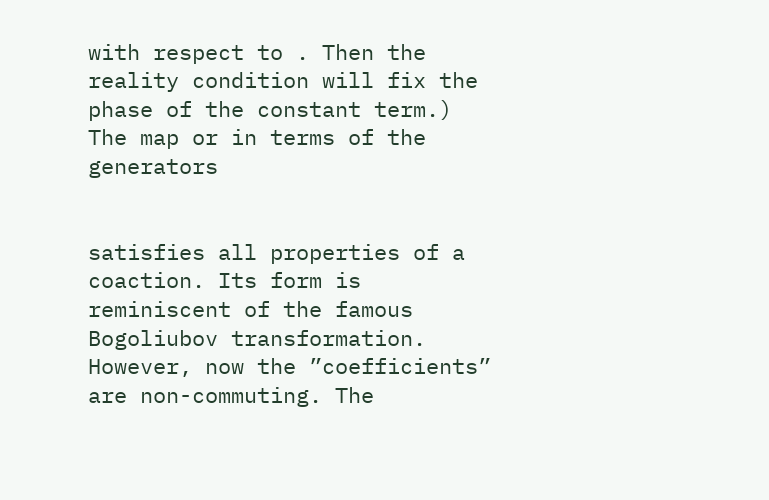with respect to . Then the reality condition will fix the phase of the constant term.) The map or in terms of the generators


satisfies all properties of a coaction. Its form is reminiscent of the famous Bogoliubov transformation. However, now the ”coefficients” are non-commuting. The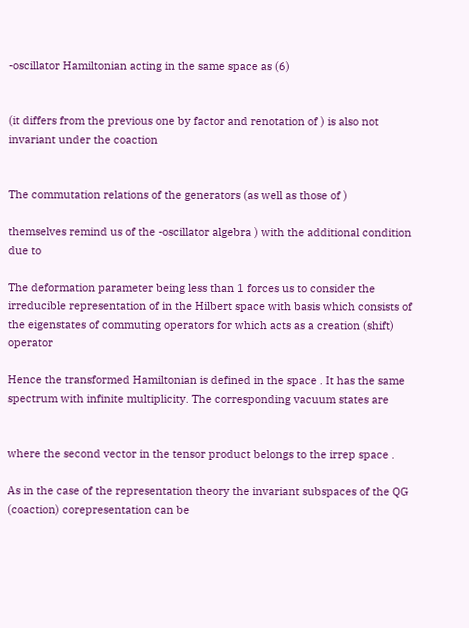-oscillator Hamiltonian acting in the same space as (6)


(it differs from the previous one by factor and renotation of ) is also not invariant under the coaction


The commutation relations of the generators (as well as those of )

themselves remind us of the -oscillator algebra ) with the additional condition due to

The deformation parameter being less than 1 forces us to consider the irreducible representation of in the Hilbert space with basis which consists of the eigenstates of commuting operators for which acts as a creation (shift) operator

Hence the transformed Hamiltonian is defined in the space . It has the same spectrum with infinite multiplicity. The corresponding vacuum states are


where the second vector in the tensor product belongs to the irrep space .

As in the case of the representation theory the invariant subspaces of the QG (coaction) corepresentation can be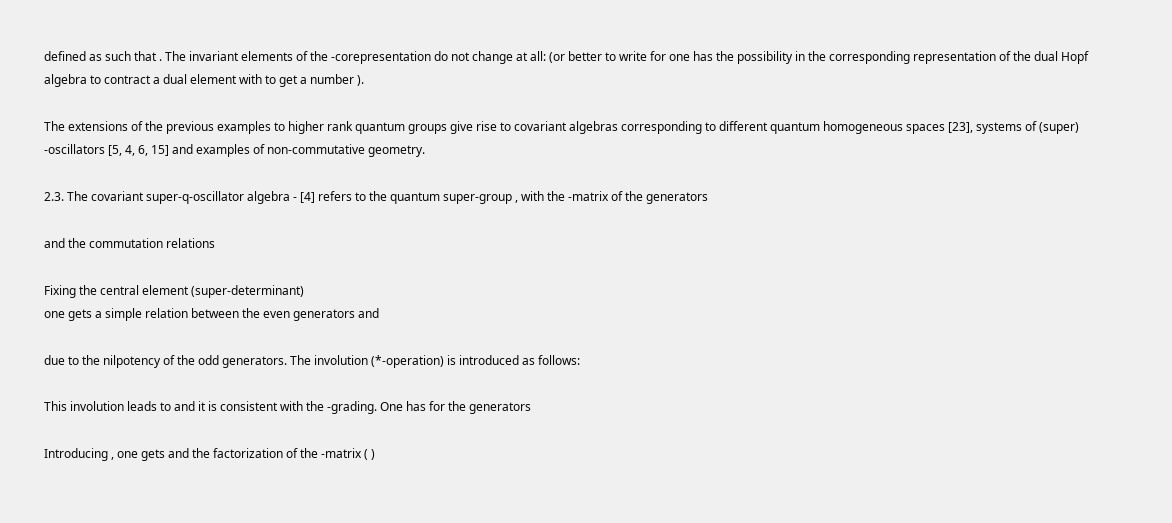defined as such that . The invariant elements of the -corepresentation do not change at all: (or better to write for one has the possibility in the corresponding representation of the dual Hopf algebra to contract a dual element with to get a number ).

The extensions of the previous examples to higher rank quantum groups give rise to covariant algebras corresponding to different quantum homogeneous spaces [23], systems of (super) -oscillators [5, 4, 6, 15] and examples of non-commutative geometry.

2.3. The covariant super-q-oscillator algebra - [4] refers to the quantum super-group , with the -matrix of the generators

and the commutation relations

Fixing the central element (super-determinant)
one gets a simple relation between the even generators and

due to the nilpotency of the odd generators. The involution (*-operation) is introduced as follows:

This involution leads to and it is consistent with the -grading. One has for the generators

Introducing , one gets and the factorization of the -matrix ( )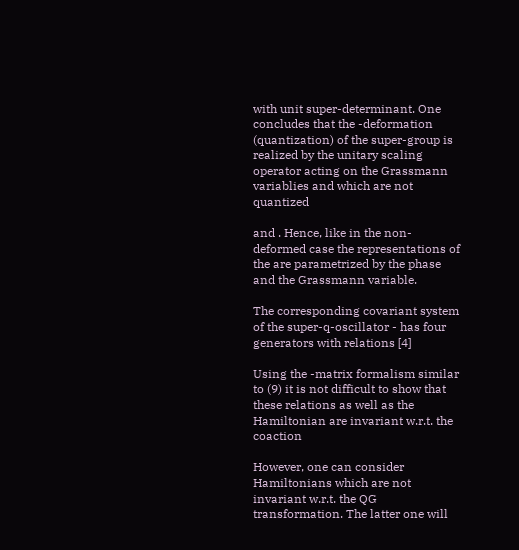with unit super-determinant. One concludes that the -deformation (quantization) of the super-group is realized by the unitary scaling operator acting on the Grassmann variablies and which are not quantized

and . Hence, like in the non-deformed case the representations of the are parametrized by the phase and the Grassmann variable.

The corresponding covariant system of the super-q-oscillator - has four generators with relations [4]

Using the -matrix formalism similar to (9) it is not difficult to show that these relations as well as the Hamiltonian are invariant w.r.t. the coaction

However, one can consider Hamiltonians which are not invariant w.r.t. the QG transformation. The latter one will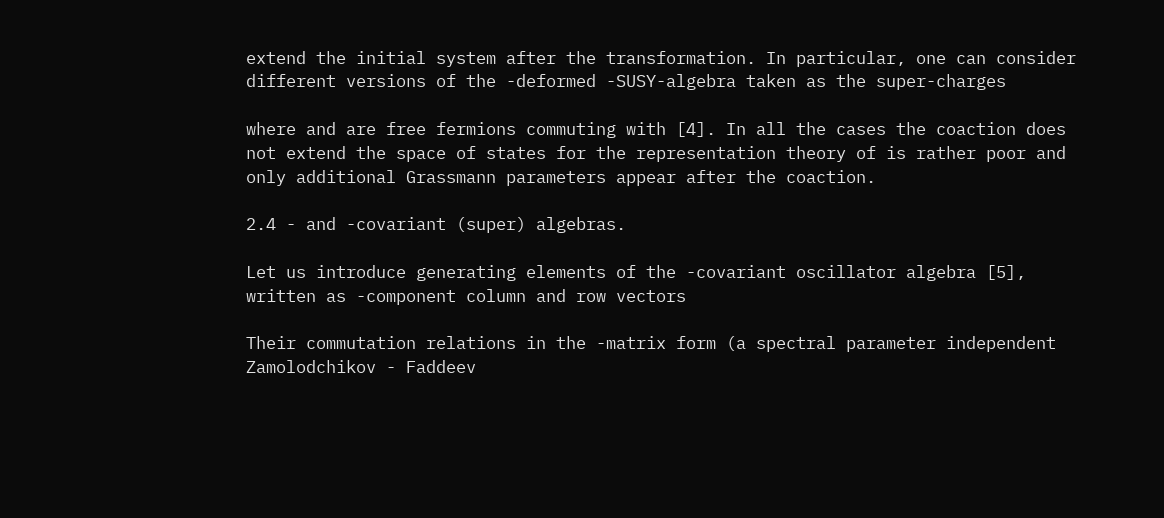extend the initial system after the transformation. In particular, one can consider different versions of the -deformed -SUSY-algebra taken as the super-charges

where and are free fermions commuting with [4]. In all the cases the coaction does not extend the space of states for the representation theory of is rather poor and only additional Grassmann parameters appear after the coaction.

2.4 - and -covariant (super) algebras.

Let us introduce generating elements of the -covariant oscillator algebra [5], written as -component column and row vectors

Their commutation relations in the -matrix form (a spectral parameter independent Zamolodchikov - Faddeev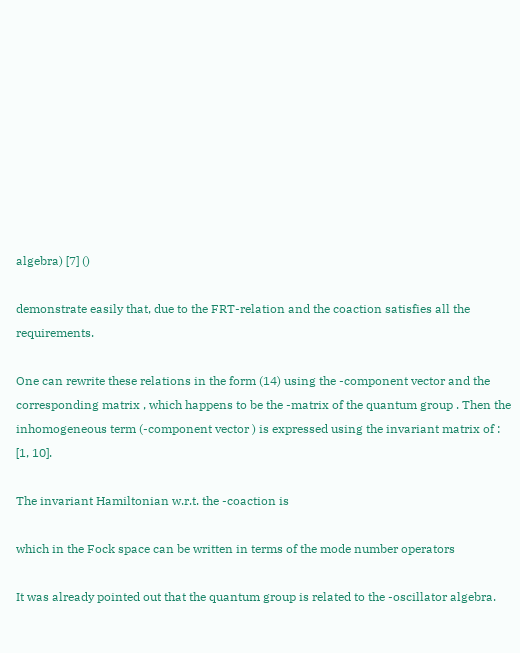algebra) [7] ()

demonstrate easily that, due to the FRT-relation and the coaction satisfies all the requirements.

One can rewrite these relations in the form (14) using the -component vector and the corresponding matrix , which happens to be the -matrix of the quantum group . Then the inhomogeneous term (-component vector ) is expressed using the invariant matrix of : [1, 10].

The invariant Hamiltonian w.r.t. the -coaction is

which in the Fock space can be written in terms of the mode number operators

It was already pointed out that the quantum group is related to the -oscillator algebra.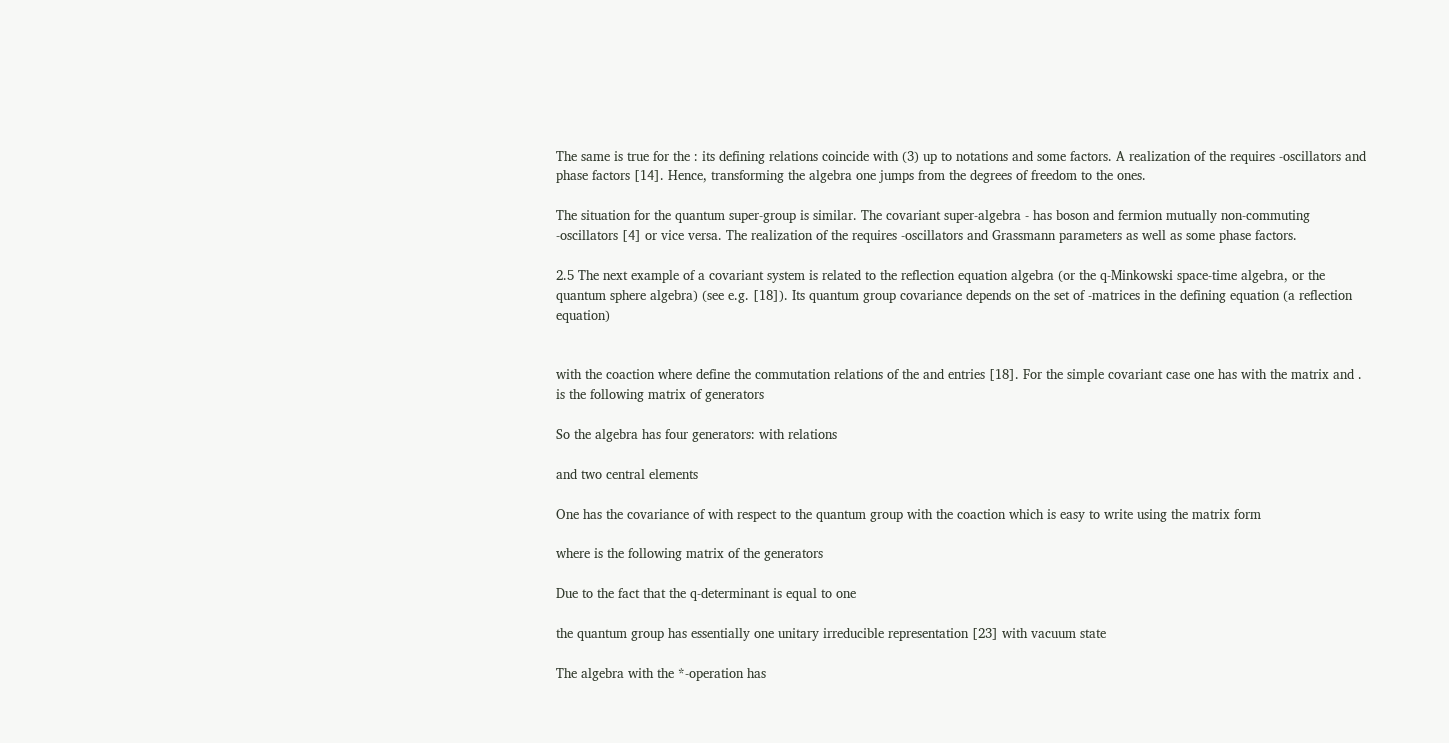The same is true for the : its defining relations coincide with (3) up to notations and some factors. A realization of the requires -oscillators and phase factors [14]. Hence, transforming the algebra one jumps from the degrees of freedom to the ones.

The situation for the quantum super-group is similar. The covariant super-algebra - has boson and fermion mutually non-commuting -oscillators [4] or vice versa. The realization of the requires -oscillators and Grassmann parameters as well as some phase factors.

2.5 The next example of a covariant system is related to the reflection equation algebra (or the q-Minkowski space-time algebra, or the quantum sphere algebra) (see e.g. [18]). Its quantum group covariance depends on the set of -matrices in the defining equation (a reflection equation)


with the coaction where define the commutation relations of the and entries [18]. For the simple covariant case one has with the matrix and . is the following matrix of generators

So the algebra has four generators: with relations

and two central elements

One has the covariance of with respect to the quantum group with the coaction which is easy to write using the matrix form

where is the following matrix of the generators

Due to the fact that the q-determinant is equal to one

the quantum group has essentially one unitary irreducible representation [23] with vacuum state

The algebra with the *-operation has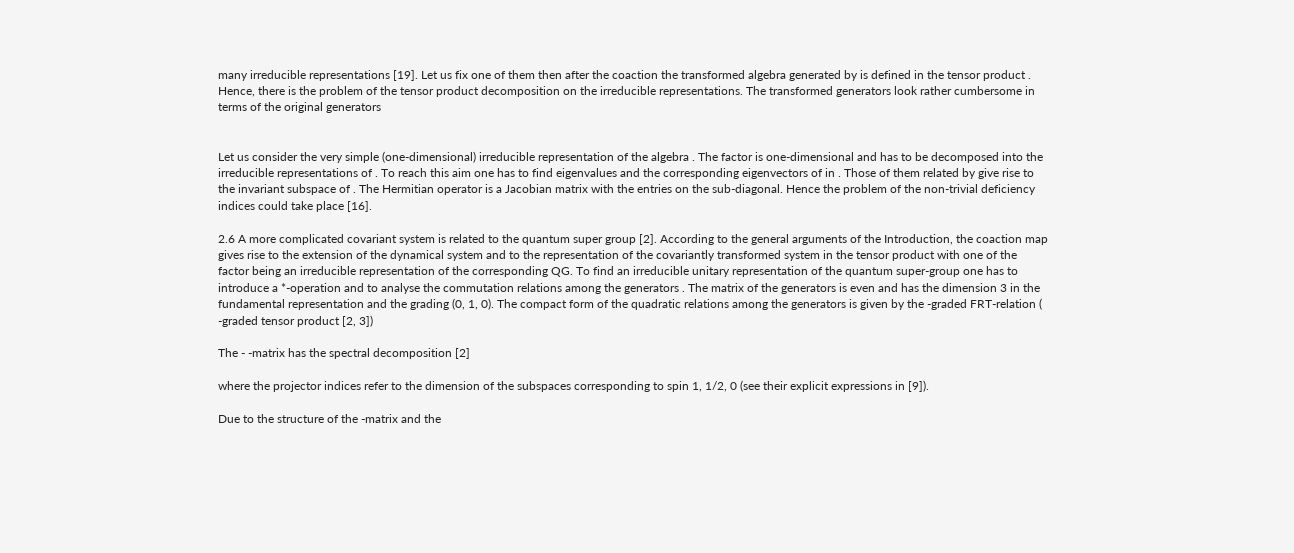many irreducible representations [19]. Let us fix one of them then after the coaction the transformed algebra generated by is defined in the tensor product . Hence, there is the problem of the tensor product decomposition on the irreducible representations. The transformed generators look rather cumbersome in terms of the original generators


Let us consider the very simple (one-dimensional) irreducible representation of the algebra . The factor is one-dimensional and has to be decomposed into the irreducible representations of . To reach this aim one has to find eigenvalues and the corresponding eigenvectors of in . Those of them related by give rise to the invariant subspace of . The Hermitian operator is a Jacobian matrix with the entries on the sub-diagonal. Hence the problem of the non-trivial deficiency indices could take place [16].

2.6 A more complicated covariant system is related to the quantum super group [2]. According to the general arguments of the Introduction, the coaction map gives rise to the extension of the dynamical system and to the representation of the covariantly transformed system in the tensor product with one of the factor being an irreducible representation of the corresponding QG. To find an irreducible unitary representation of the quantum super-group one has to introduce a *-operation and to analyse the commutation relations among the generators . The matrix of the generators is even and has the dimension 3 in the fundamental representation and the grading (0, 1, 0). The compact form of the quadratic relations among the generators is given by the -graded FRT-relation ( -graded tensor product [2, 3])

The - -matrix has the spectral decomposition [2]

where the projector indices refer to the dimension of the subspaces corresponding to spin 1, 1/2, 0 (see their explicit expressions in [9]).

Due to the structure of the -matrix and the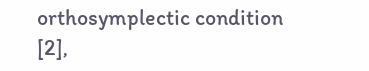orthosymplectic condition [2],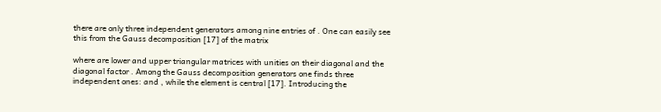there are only three independent generators among nine entries of . One can easily see this from the Gauss decomposition [17] of the matrix

where are lower and upper triangular matrices with unities on their diagonal and the diagonal factor . Among the Gauss decomposition generators one finds three independent ones: and , while the element is central [17]. Introducing the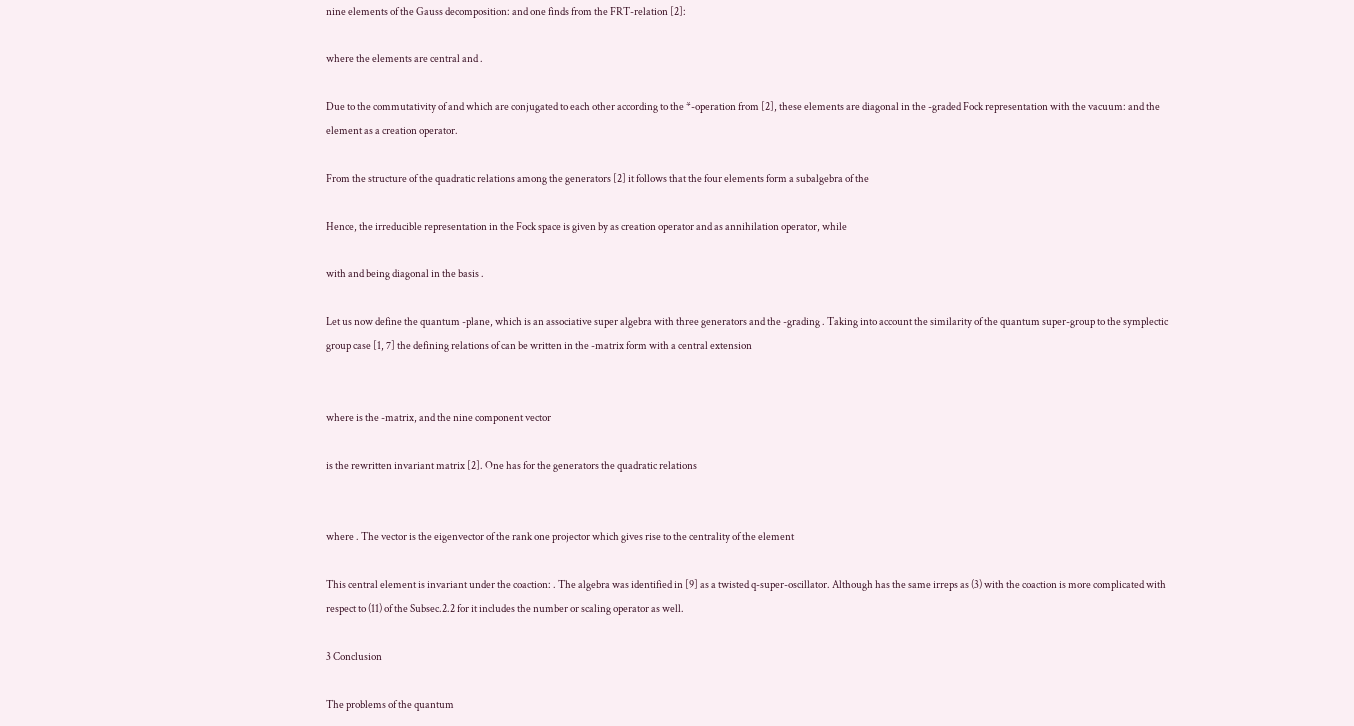nine elements of the Gauss decomposition: and one finds from the FRT-relation [2]:

where the elements are central and .

Due to the commutativity of and which are conjugated to each other according to the *-operation from [2], these elements are diagonal in the -graded Fock representation with the vacuum: and the element as a creation operator.

From the structure of the quadratic relations among the generators [2] it follows that the four elements form a subalgebra of the

Hence, the irreducible representation in the Fock space is given by as creation operator and as annihilation operator, while

with and being diagonal in the basis .

Let us now define the quantum -plane, which is an associative super algebra with three generators and the -grading . Taking into account the similarity of the quantum super-group to the symplectic group case [1, 7] the defining relations of can be written in the -matrix form with a central extension


where is the -matrix, and the nine component vector

is the rewritten invariant matrix [2]. One has for the generators the quadratic relations


where . The vector is the eigenvector of the rank one projector which gives rise to the centrality of the element

This central element is invariant under the coaction: . The algebra was identified in [9] as a twisted q-super-oscillator. Although has the same irreps as (3) with the coaction is more complicated with respect to (11) of the Subsec.2.2 for it includes the number or scaling operator as well.

3 Conclusion

The problems of the quantum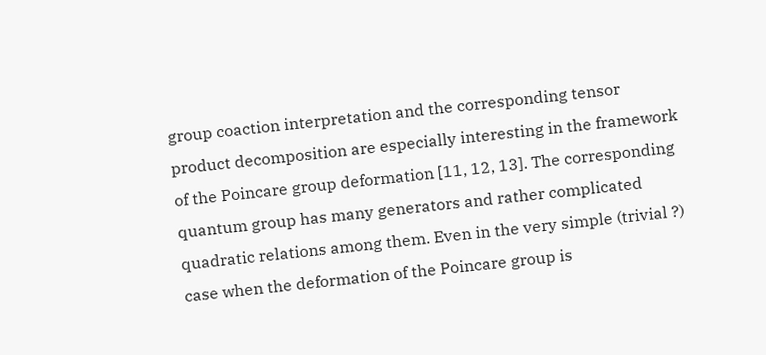group coaction interpretation and the corresponding tensor product decomposition are especially interesting in the framework of the Poincare group deformation [11, 12, 13]. The corresponding quantum group has many generators and rather complicated quadratic relations among them. Even in the very simple (trivial ?) case when the deformation of the Poincare group is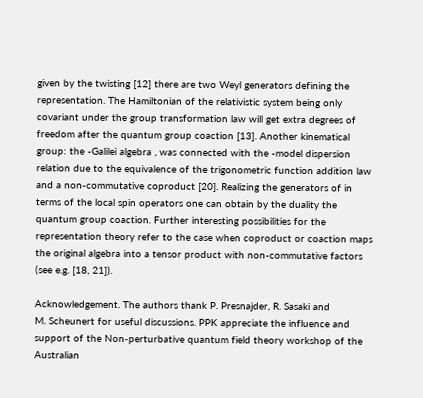given by the twisting [12] there are two Weyl generators defining the representation. The Hamiltonian of the relativistic system being only covariant under the group transformation law will get extra degrees of freedom after the quantum group coaction [13]. Another kinematical group: the -Galilei algebra , was connected with the -model dispersion relation due to the equivalence of the trigonometric function addition law and a non-commutative coproduct [20]. Realizing the generators of in terms of the local spin operators one can obtain by the duality the quantum group coaction. Further interesting possibilities for the representation theory refer to the case when coproduct or coaction maps the original algebra into a tensor product with non-commutative factors (see e.g. [18, 21]).

Acknowledgement. The authors thank P. Presnajder, R. Sasaki and
M. Scheunert for useful discussions. PPK appreciate the influence and support of the Non-perturbative quantum field theory workshop of the Australian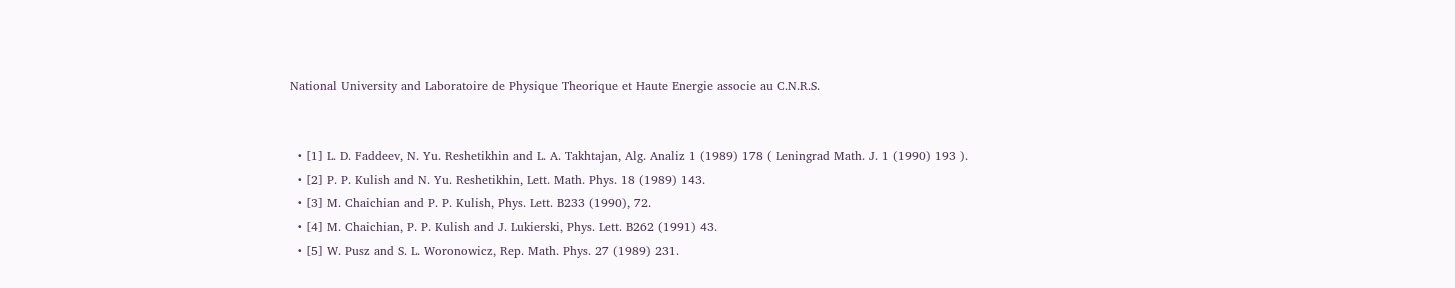National University and Laboratoire de Physique Theorique et Haute Energie associe au C.N.R.S.


  • [1] L. D. Faddeev, N. Yu. Reshetikhin and L. A. Takhtajan, Alg. Analiz 1 (1989) 178 ( Leningrad Math. J. 1 (1990) 193 ).
  • [2] P. P. Kulish and N. Yu. Reshetikhin, Lett. Math. Phys. 18 (1989) 143.
  • [3] M. Chaichian and P. P. Kulish, Phys. Lett. B233 (1990), 72.
  • [4] M. Chaichian, P. P. Kulish and J. Lukierski, Phys. Lett. B262 (1991) 43.
  • [5] W. Pusz and S. L. Woronowicz, Rep. Math. Phys. 27 (1989) 231.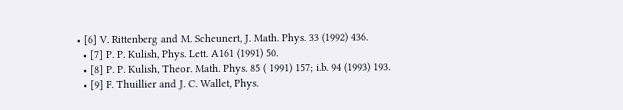• [6] V. Rittenberg and M. Scheunert, J. Math. Phys. 33 (1992) 436.
  • [7] P. P. Kulish, Phys. Lett. A161 (1991) 50.
  • [8] P. P. Kulish, Theor. Math. Phys. 85 ( 1991) 157; i.b. 94 (1993) 193.
  • [9] F. Thuillier and J. C. Wallet, Phys.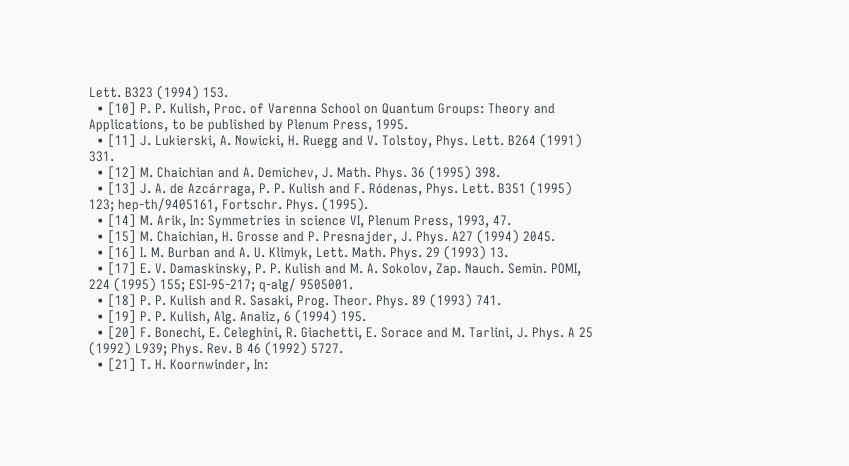Lett. B323 (1994) 153.
  • [10] P. P. Kulish, Proc. of Varenna School on Quantum Groups: Theory and Applications, to be published by Plenum Press, 1995.
  • [11] J. Lukierski, A. Nowicki, H. Ruegg and V. Tolstoy, Phys. Lett. B264 (1991) 331.
  • [12] M. Chaichian and A. Demichev, J. Math. Phys. 36 (1995) 398.
  • [13] J. A. de Azcárraga, P. P. Kulish and F. Ródenas, Phys. Lett. B351 (1995) 123; hep-th/9405161, Fortschr. Phys. (1995).
  • [14] M. Arik, In: Symmetries in science VI, Plenum Press, 1993, 47.
  • [15] M. Chaichian, H. Grosse and P. Presnajder, J. Phys. A27 (1994) 2045.
  • [16] I. M. Burban and A. U. Klimyk, Lett. Math. Phys. 29 (1993) 13.
  • [17] E. V. Damaskinsky, P. P. Kulish and M. A. Sokolov, Zap. Nauch. Semin. POMI, 224 (1995) 155; ESI-95-217; q-alg/ 9505001.
  • [18] P. P. Kulish and R. Sasaki, Prog. Theor. Phys. 89 (1993) 741.
  • [19] P. P. Kulish, Alg. Analiz, 6 (1994) 195.
  • [20] F. Bonechi, E. Celeghini, R. Giachetti, E. Sorace and M. Tarlini, J. Phys. A 25 (1992) L939; Phys. Rev. B 46 (1992) 5727.
  • [21] T. H. Koornwinder, In: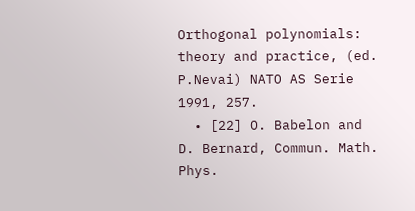Orthogonal polynomials: theory and practice, (ed. P.Nevai) NATO AS Serie 1991, 257.
  • [22] O. Babelon and D. Bernard, Commun. Math. Phys.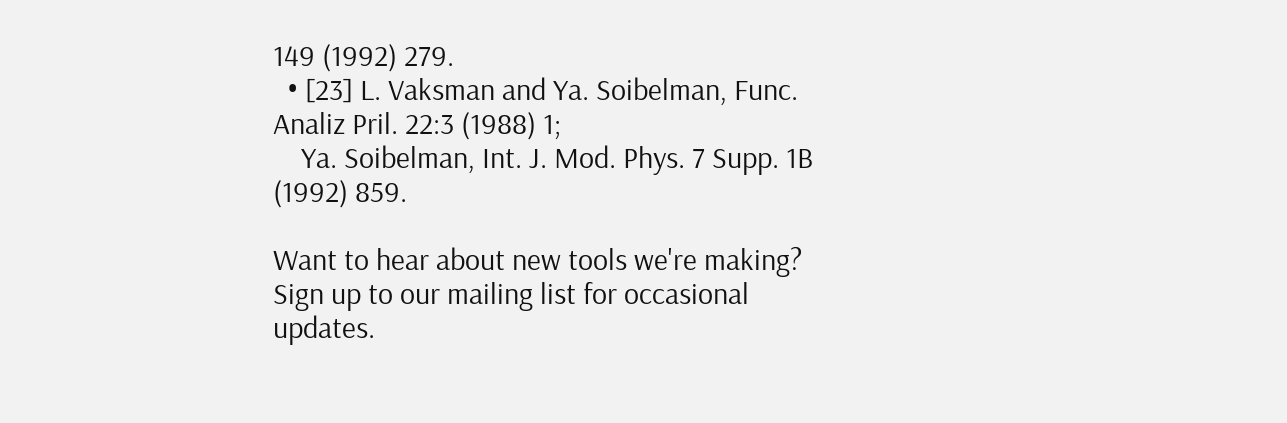149 (1992) 279.
  • [23] L. Vaksman and Ya. Soibelman, Func. Analiz Pril. 22:3 (1988) 1;
    Ya. Soibelman, Int. J. Mod. Phys. 7 Supp. 1B (1992) 859.

Want to hear about new tools we're making? Sign up to our mailing list for occasional updates.